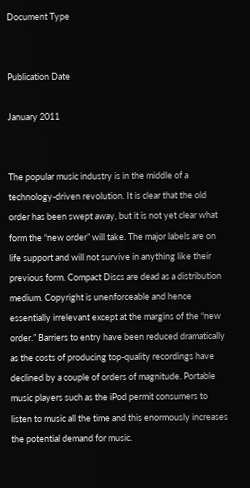Document Type


Publication Date

January 2011


The popular music industry is in the middle of a technology-driven revolution. It is clear that the old order has been swept away, but it is not yet clear what form the “new order” will take. The major labels are on life support and will not survive in anything like their previous form. Compact Discs are dead as a distribution medium. Copyright is unenforceable and hence essentially irrelevant except at the margins of the “new order.” Barriers to entry have been reduced dramatically as the costs of producing top-quality recordings have declined by a couple of orders of magnitude. Portable music players such as the iPod permit consumers to listen to music all the time and this enormously increases the potential demand for music.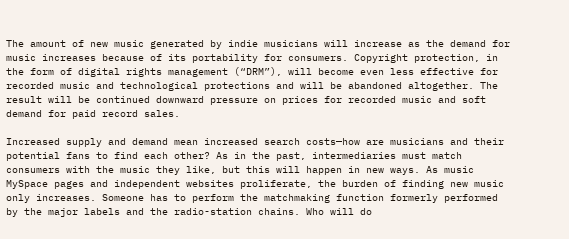The amount of new music generated by indie musicians will increase as the demand for music increases because of its portability for consumers. Copyright protection, in the form of digital rights management (“DRM”), will become even less effective for recorded music and technological protections and will be abandoned altogether. The result will be continued downward pressure on prices for recorded music and soft demand for paid record sales.

Increased supply and demand mean increased search costs—how are musicians and their potential fans to find each other? As in the past, intermediaries must match consumers with the music they like, but this will happen in new ways. As music MySpace pages and independent websites proliferate, the burden of finding new music only increases. Someone has to perform the matchmaking function formerly performed by the major labels and the radio-station chains. Who will do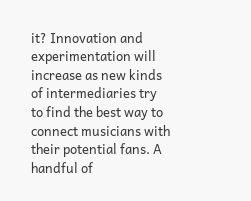it? Innovation and experimentation will increase as new kinds of intermediaries try to find the best way to connect musicians with their potential fans. A handful of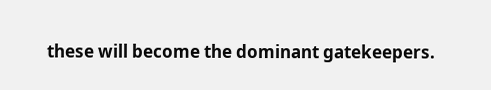these will become the dominant gatekeepers.